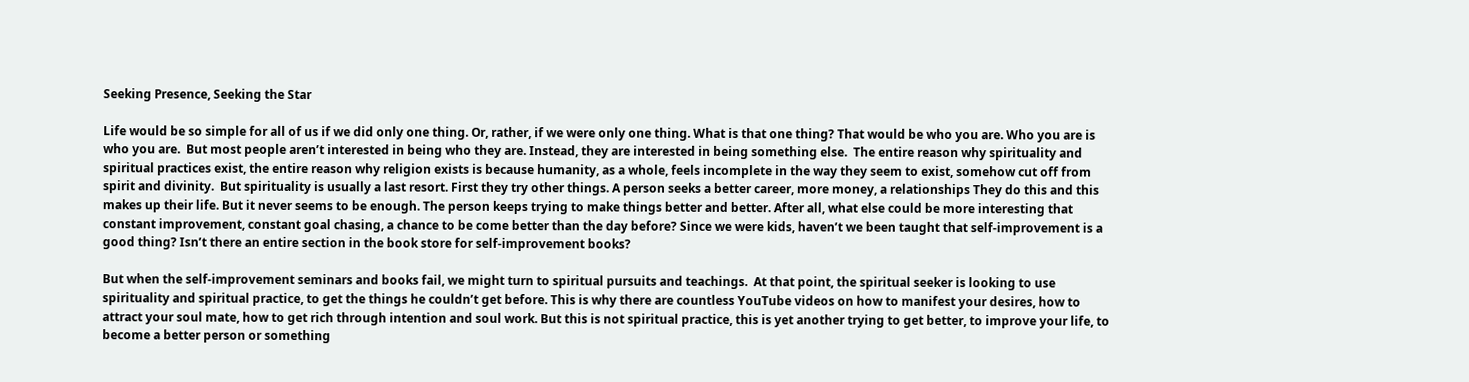Seeking Presence, Seeking the Star

Life would be so simple for all of us if we did only one thing. Or, rather, if we were only one thing. What is that one thing? That would be who you are. Who you are is who you are.  But most people aren’t interested in being who they are. Instead, they are interested in being something else.  The entire reason why spirituality and spiritual practices exist, the entire reason why religion exists is because humanity, as a whole, feels incomplete in the way they seem to exist, somehow cut off from spirit and divinity.  But spirituality is usually a last resort. First they try other things. A person seeks a better career, more money, a relationships They do this and this makes up their life. But it never seems to be enough. The person keeps trying to make things better and better. After all, what else could be more interesting that constant improvement, constant goal chasing, a chance to be come better than the day before? Since we were kids, haven’t we been taught that self-improvement is a good thing? Isn’t there an entire section in the book store for self-improvement books?

But when the self-improvement seminars and books fail, we might turn to spiritual pursuits and teachings.  At that point, the spiritual seeker is looking to use spirituality and spiritual practice, to get the things he couldn’t get before. This is why there are countless YouTube videos on how to manifest your desires, how to attract your soul mate, how to get rich through intention and soul work. But this is not spiritual practice, this is yet another trying to get better, to improve your life, to become a better person or something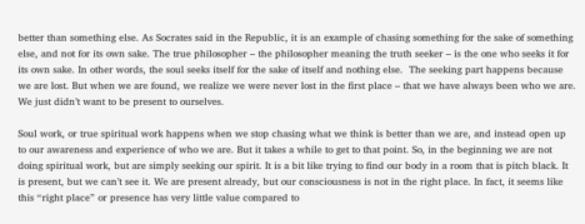better than something else. As Socrates said in the Republic, it is an example of chasing something for the sake of something else, and not for its own sake. The true philosopher – the philosopher meaning the truth seeker – is the one who seeks it for its own sake. In other words, the soul seeks itself for the sake of itself and nothing else.  The seeking part happens because we are lost. But when we are found, we realize we were never lost in the first place – that we have always been who we are. We just didn’t want to be present to ourselves.

Soul work, or true spiritual work happens when we stop chasing what we think is better than we are, and instead open up to our awareness and experience of who we are. But it takes a while to get to that point. So, in the beginning we are not doing spiritual work, but are simply seeking our spirit. It is a bit like trying to find our body in a room that is pitch black. It is present, but we can’t see it. We are present already, but our consciousness is not in the right place. In fact, it seems like this “right place” or presence has very little value compared to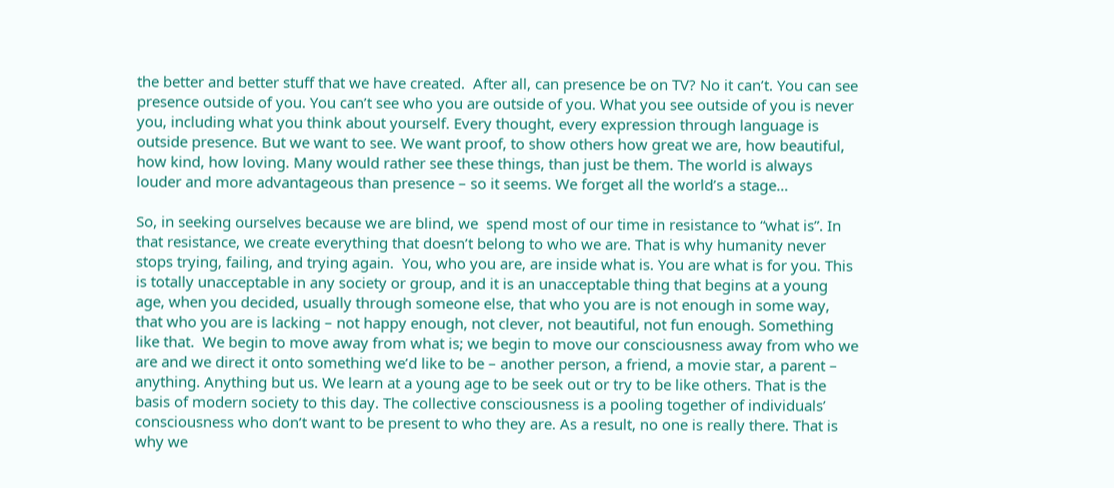the better and better stuff that we have created.  After all, can presence be on TV? No it can’t. You can see presence outside of you. You can’t see who you are outside of you. What you see outside of you is never you, including what you think about yourself. Every thought, every expression through language is outside presence. But we want to see. We want proof, to show others how great we are, how beautiful, how kind, how loving. Many would rather see these things, than just be them. The world is always louder and more advantageous than presence – so it seems. We forget all the world’s a stage…

So, in seeking ourselves because we are blind, we  spend most of our time in resistance to “what is”. In that resistance, we create everything that doesn’t belong to who we are. That is why humanity never stops trying, failing, and trying again.  You, who you are, are inside what is. You are what is for you. This is totally unacceptable in any society or group, and it is an unacceptable thing that begins at a young age, when you decided, usually through someone else, that who you are is not enough in some way, that who you are is lacking – not happy enough, not clever, not beautiful, not fun enough. Something like that.  We begin to move away from what is; we begin to move our consciousness away from who we are and we direct it onto something we’d like to be – another person, a friend, a movie star, a parent – anything. Anything but us. We learn at a young age to be seek out or try to be like others. That is the basis of modern society to this day. The collective consciousness is a pooling together of individuals’ consciousness who don’t want to be present to who they are. As a result, no one is really there. That is why we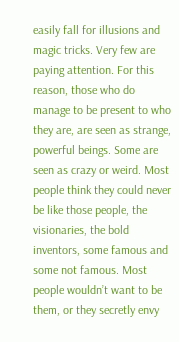easily fall for illusions and magic tricks. Very few are paying attention. For this reason, those who do manage to be present to who they are, are seen as strange, powerful beings. Some are seen as crazy or weird. Most people think they could never be like those people, the visionaries, the bold inventors, some famous and some not famous. Most people wouldn’t want to be them, or they secretly envy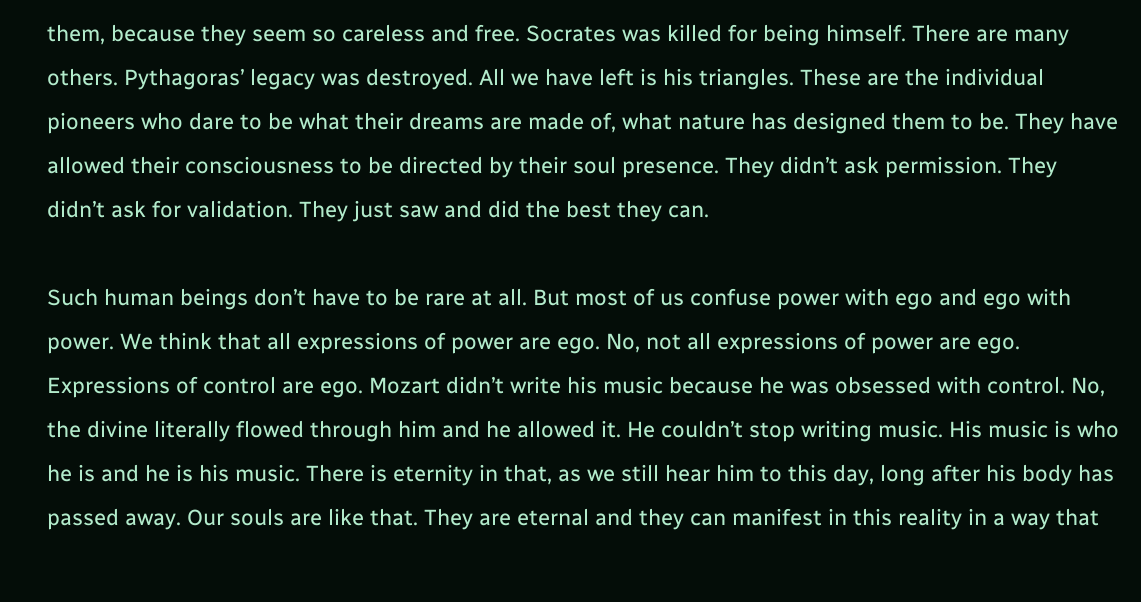them, because they seem so careless and free. Socrates was killed for being himself. There are many others. Pythagoras’ legacy was destroyed. All we have left is his triangles. These are the individual pioneers who dare to be what their dreams are made of, what nature has designed them to be. They have allowed their consciousness to be directed by their soul presence. They didn’t ask permission. They didn’t ask for validation. They just saw and did the best they can.

Such human beings don’t have to be rare at all. But most of us confuse power with ego and ego with power. We think that all expressions of power are ego. No, not all expressions of power are ego. Expressions of control are ego. Mozart didn’t write his music because he was obsessed with control. No, the divine literally flowed through him and he allowed it. He couldn’t stop writing music. His music is who he is and he is his music. There is eternity in that, as we still hear him to this day, long after his body has passed away. Our souls are like that. They are eternal and they can manifest in this reality in a way that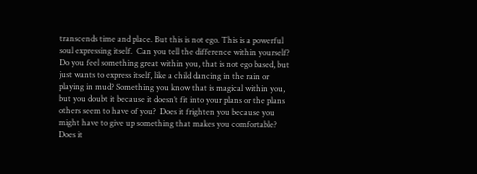transcends time and place. But this is not ego. This is a powerful soul expressing itself.  Can you tell the difference within yourself? Do you feel something great within you, that is not ego based, but just wants to express itself, like a child dancing in the rain or playing in mud? Something you know that is magical within you, but you doubt it because it doesn’t fit into your plans or the plans others seem to have of you?  Does it frighten you because you might have to give up something that makes you comfortable? Does it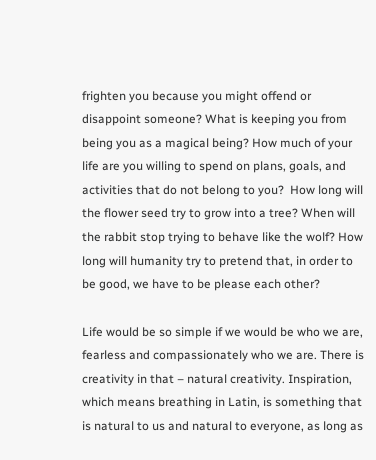frighten you because you might offend or disappoint someone? What is keeping you from being you as a magical being? How much of your life are you willing to spend on plans, goals, and activities that do not belong to you?  How long will the flower seed try to grow into a tree? When will the rabbit stop trying to behave like the wolf? How long will humanity try to pretend that, in order to be good, we have to be please each other?

Life would be so simple if we would be who we are, fearless and compassionately who we are. There is creativity in that – natural creativity. Inspiration, which means breathing in Latin, is something that is natural to us and natural to everyone, as long as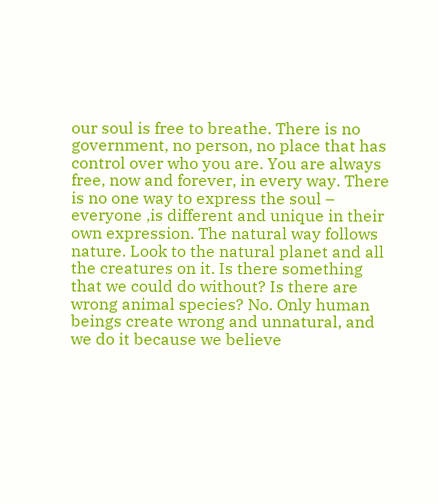our soul is free to breathe. There is no government, no person, no place that has control over who you are. You are always free, now and forever, in every way. There is no one way to express the soul – everyone ,is different and unique in their own expression. The natural way follows nature. Look to the natural planet and all the creatures on it. Is there something that we could do without? Is there are wrong animal species? No. Only human beings create wrong and unnatural, and we do it because we believe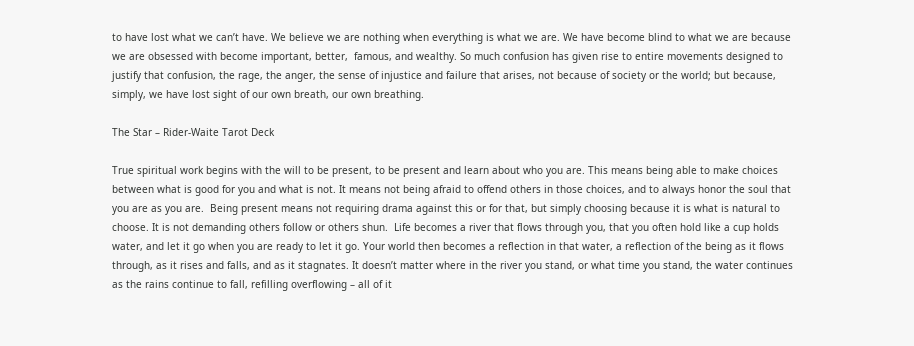to have lost what we can’t have. We believe we are nothing when everything is what we are. We have become blind to what we are because we are obsessed with become important, better,  famous, and wealthy. So much confusion has given rise to entire movements designed to justify that confusion, the rage, the anger, the sense of injustice and failure that arises, not because of society or the world; but because, simply, we have lost sight of our own breath, our own breathing.

The Star – Rider-Waite Tarot Deck

True spiritual work begins with the will to be present, to be present and learn about who you are. This means being able to make choices between what is good for you and what is not. It means not being afraid to offend others in those choices, and to always honor the soul that you are as you are.  Being present means not requiring drama against this or for that, but simply choosing because it is what is natural to choose. It is not demanding others follow or others shun.  Life becomes a river that flows through you, that you often hold like a cup holds water, and let it go when you are ready to let it go. Your world then becomes a reflection in that water, a reflection of the being as it flows through, as it rises and falls, and as it stagnates. It doesn’t matter where in the river you stand, or what time you stand, the water continues as the rains continue to fall, refilling overflowing – all of it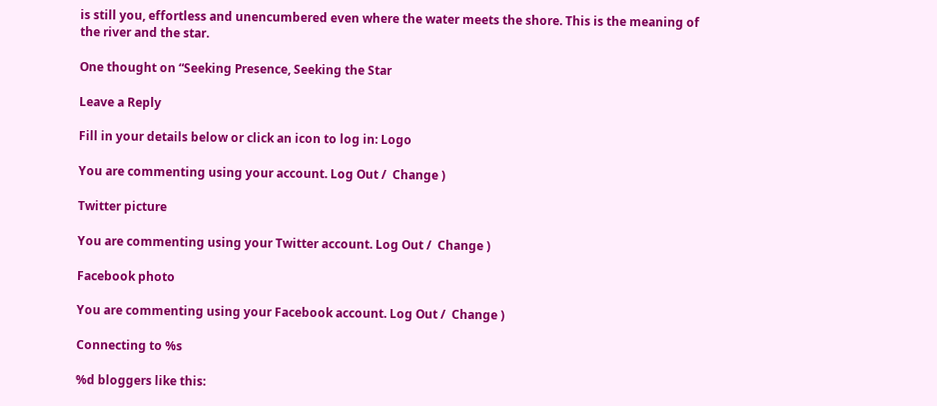is still you, effortless and unencumbered even where the water meets the shore. This is the meaning of the river and the star.

One thought on “Seeking Presence, Seeking the Star

Leave a Reply

Fill in your details below or click an icon to log in: Logo

You are commenting using your account. Log Out /  Change )

Twitter picture

You are commenting using your Twitter account. Log Out /  Change )

Facebook photo

You are commenting using your Facebook account. Log Out /  Change )

Connecting to %s

%d bloggers like this: